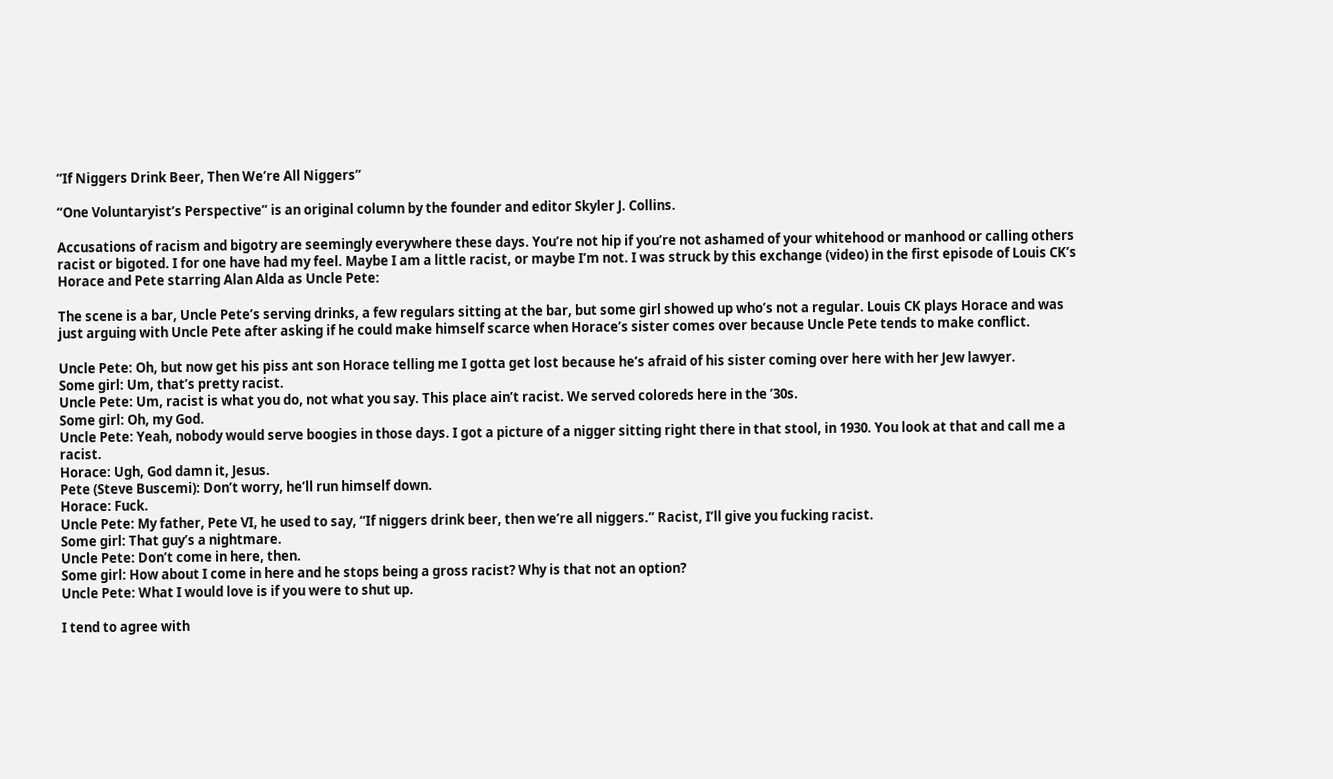“If Niggers Drink Beer, Then We’re All Niggers”

“One Voluntaryist’s Perspective” is an original column by the founder and editor Skyler J. Collins.

Accusations of racism and bigotry are seemingly everywhere these days. You’re not hip if you’re not ashamed of your whitehood or manhood or calling others racist or bigoted. I for one have had my feel. Maybe I am a little racist, or maybe I’m not. I was struck by this exchange (video) in the first episode of Louis CK’s Horace and Pete starring Alan Alda as Uncle Pete:

The scene is a bar, Uncle Pete’s serving drinks, a few regulars sitting at the bar, but some girl showed up who’s not a regular. Louis CK plays Horace and was just arguing with Uncle Pete after asking if he could make himself scarce when Horace’s sister comes over because Uncle Pete tends to make conflict.

Uncle Pete: Oh, but now get his piss ant son Horace telling me I gotta get lost because he’s afraid of his sister coming over here with her Jew lawyer.
Some girl: Um, that’s pretty racist.
Uncle Pete: Um, racist is what you do, not what you say. This place ain’t racist. We served coloreds here in the ’30s.
Some girl: Oh, my God.
Uncle Pete: Yeah, nobody would serve boogies in those days. I got a picture of a nigger sitting right there in that stool, in 1930. You look at that and call me a racist.
Horace: Ugh, God damn it, Jesus.
Pete (Steve Buscemi): Don’t worry, he’ll run himself down.
Horace: Fuck.
Uncle Pete: My father, Pete VI, he used to say, “If niggers drink beer, then we’re all niggers.” Racist, I’ll give you fucking racist.
Some girl: That guy’s a nightmare.
Uncle Pete: Don’t come in here, then.
Some girl: How about I come in here and he stops being a gross racist? Why is that not an option?
Uncle Pete: What I would love is if you were to shut up.

I tend to agree with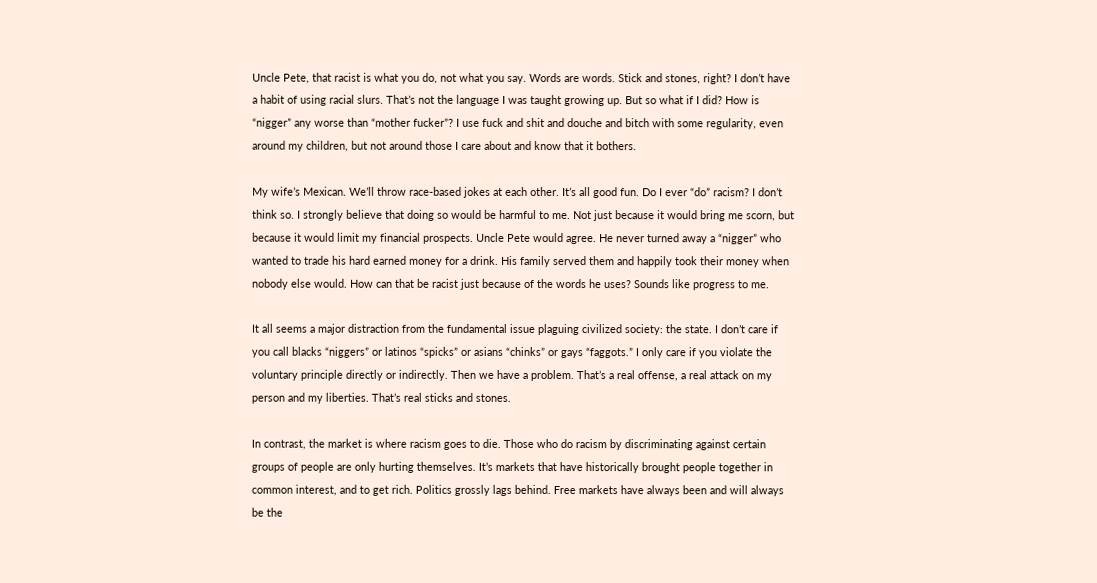Uncle Pete, that racist is what you do, not what you say. Words are words. Stick and stones, right? I don’t have a habit of using racial slurs. That’s not the language I was taught growing up. But so what if I did? How is “nigger” any worse than “mother fucker”? I use fuck and shit and douche and bitch with some regularity, even around my children, but not around those I care about and know that it bothers.

My wife’s Mexican. We’ll throw race-based jokes at each other. It’s all good fun. Do I ever “do” racism? I don’t think so. I strongly believe that doing so would be harmful to me. Not just because it would bring me scorn, but because it would limit my financial prospects. Uncle Pete would agree. He never turned away a “nigger” who wanted to trade his hard earned money for a drink. His family served them and happily took their money when nobody else would. How can that be racist just because of the words he uses? Sounds like progress to me.

It all seems a major distraction from the fundamental issue plaguing civilized society: the state. I don’t care if you call blacks “niggers” or latinos “spicks” or asians “chinks” or gays “faggots.” I only care if you violate the voluntary principle directly or indirectly. Then we have a problem. That’s a real offense, a real attack on my person and my liberties. That’s real sticks and stones.

In contrast, the market is where racism goes to die. Those who do racism by discriminating against certain groups of people are only hurting themselves. It’s markets that have historically brought people together in common interest, and to get rich. Politics grossly lags behind. Free markets have always been and will always be the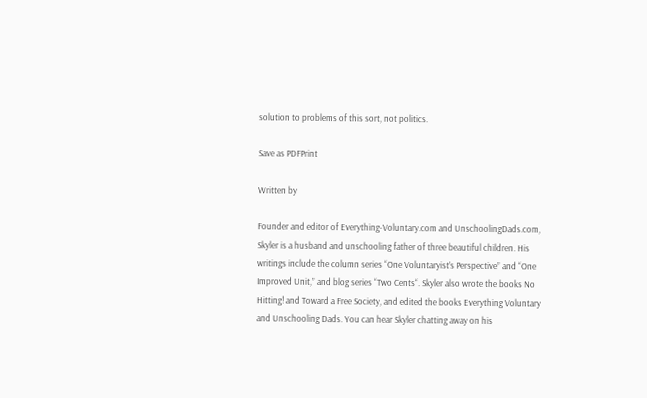solution to problems of this sort, not politics.

Save as PDFPrint

Written by

Founder and editor of Everything-Voluntary.com and UnschoolingDads.com, Skyler is a husband and unschooling father of three beautiful children. His writings include the column series “One Voluntaryist’s Perspective” and “One Improved Unit,” and blog series “Two Cents“. Skyler also wrote the books No Hitting! and Toward a Free Society, and edited the books Everything Voluntary and Unschooling Dads. You can hear Skyler chatting away on his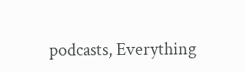podcasts, Everything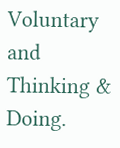Voluntary and Thinking & Doing.